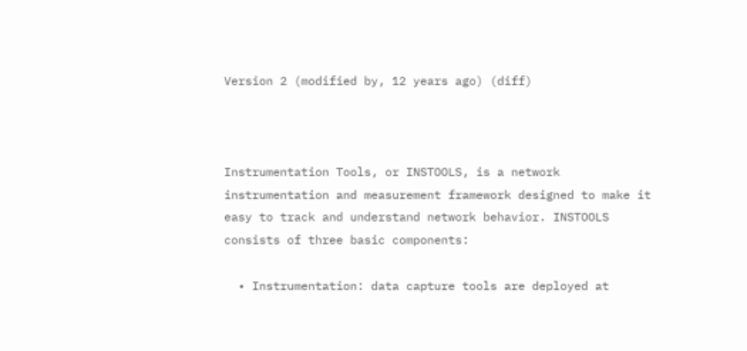Version 2 (modified by, 12 years ago) (diff)



Instrumentation Tools, or INSTOOLS, is a network instrumentation and measurement framework designed to make it easy to track and understand network behavior. INSTOOLS consists of three basic components:

  • Instrumentation: data capture tools are deployed at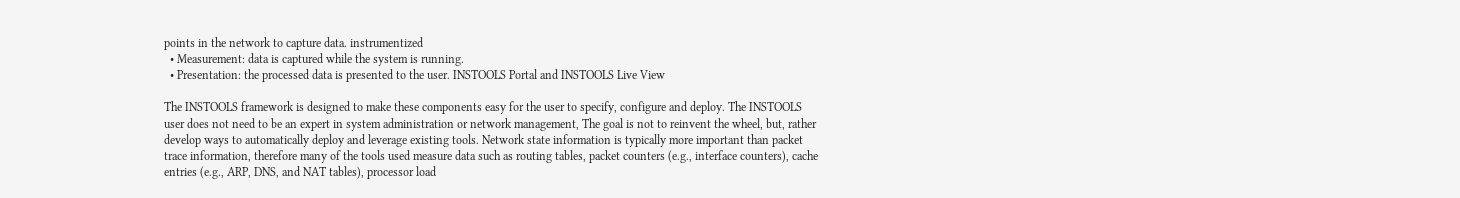points in the network to capture data. instrumentized
  • Measurement: data is captured while the system is running.
  • Presentation: the processed data is presented to the user. INSTOOLS Portal and INSTOOLS Live View

The INSTOOLS framework is designed to make these components easy for the user to specify, configure and deploy. The INSTOOLS user does not need to be an expert in system administration or network management, The goal is not to reinvent the wheel, but, rather develop ways to automatically deploy and leverage existing tools. Network state information is typically more important than packet trace information, therefore many of the tools used measure data such as routing tables, packet counters (e.g., interface counters), cache entries (e.g., ARP, DNS, and NAT tables), processor load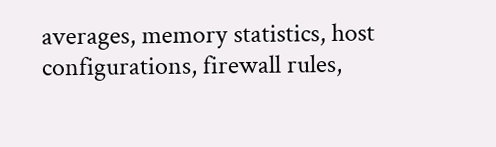averages, memory statistics, host configurations, firewall rules,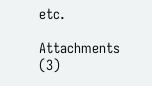etc.

Attachments (3)